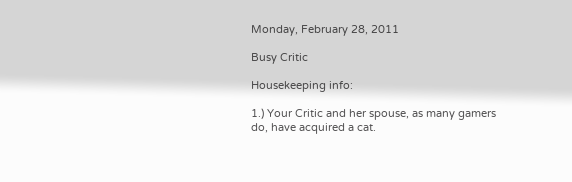Monday, February 28, 2011

Busy Critic

Housekeeping info:

1.) Your Critic and her spouse, as many gamers do, have acquired a cat.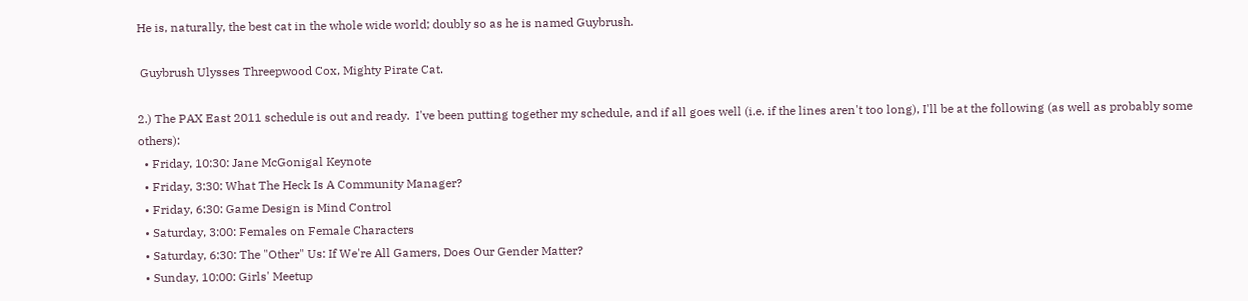He is, naturally, the best cat in the whole wide world; doubly so as he is named Guybrush.

 Guybrush Ulysses Threepwood Cox, Mighty Pirate Cat.

2.) The PAX East 2011 schedule is out and ready.  I've been putting together my schedule, and if all goes well (i.e. if the lines aren't too long), I'll be at the following (as well as probably some others):
  • Friday, 10:30: Jane McGonigal Keynote
  • Friday, 3:30: What The Heck Is A Community Manager?
  • Friday, 6:30: Game Design is Mind Control
  • Saturday, 3:00: Females on Female Characters
  • Saturday, 6:30: The "Other" Us: If We're All Gamers, Does Our Gender Matter?
  • Sunday, 10:00: Girls' Meetup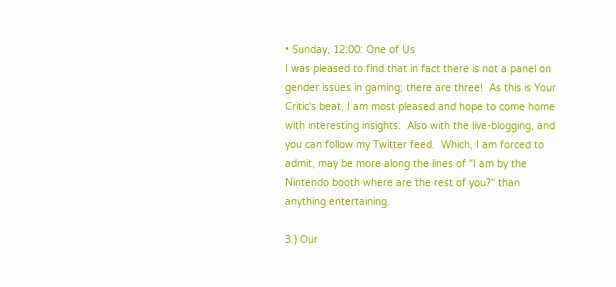• Sunday, 12:00: One of Us
I was pleased to find that in fact there is not a panel on gender issues in gaming; there are three!  As this is Your Critic's beat, I am most pleased and hope to come home with interesting insights.  Also with the live-blogging, and you can follow my Twitter feed.  Which, I am forced to admit, may be more along the lines of "I am by the Nintendo booth where are the rest of you?" than anything entertaining.

3.) Our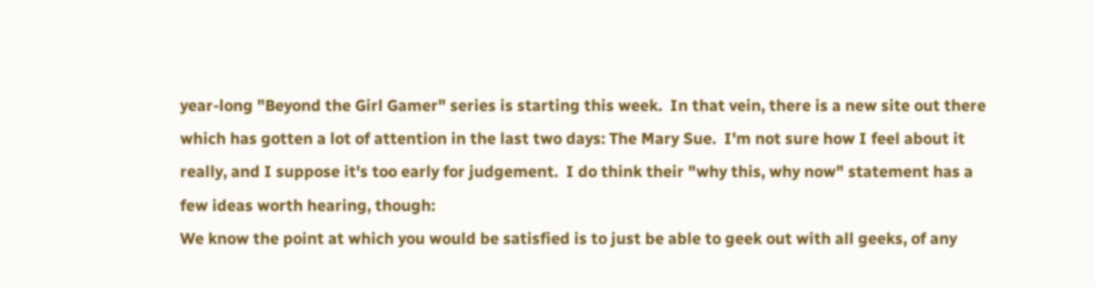year-long "Beyond the Girl Gamer" series is starting this week.  In that vein, there is a new site out there which has gotten a lot of attention in the last two days: The Mary Sue.  I'm not sure how I feel about it really, and I suppose it's too early for judgement.  I do think their "why this, why now" statement has a few ideas worth hearing, though:
We know the point at which you would be satisfied is to just be able to geek out with all geeks, of any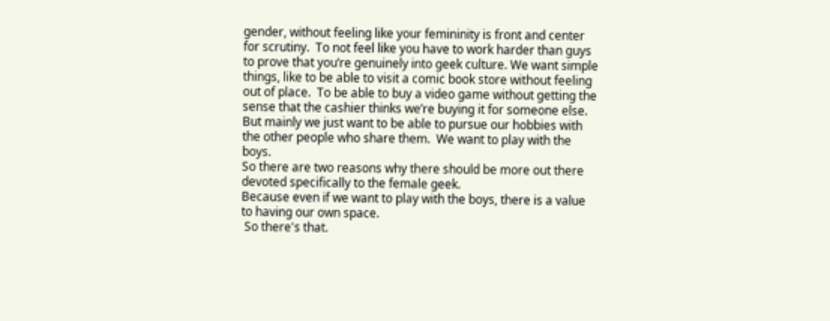gender, without feeling like your femininity is front and center for scrutiny.  To not feel like you have to work harder than guys to prove that you’re genuinely into geek culture. We want simple things, like to be able to visit a comic book store without feeling out of place.  To be able to buy a video game without getting the sense that the cashier thinks we’re buying it for someone else.
But mainly we just want to be able to pursue our hobbies with the other people who share them.  We want to play with the boys.
So there are two reasons why there should be more out there devoted specifically to the female geek.
Because even if we want to play with the boys, there is a value to having our own space.
 So there's that.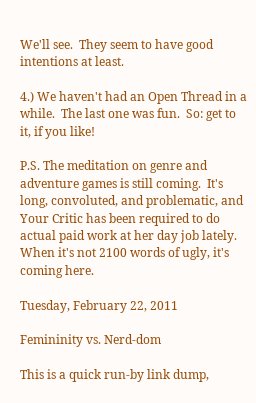We'll see.  They seem to have good intentions at least.

4.) We haven't had an Open Thread in a while.  The last one was fun.  So: get to it, if you like!

P.S. The meditation on genre and adventure games is still coming.  It's long, convoluted, and problematic, and Your Critic has been required to do actual paid work at her day job lately.  When it's not 2100 words of ugly, it's coming here.

Tuesday, February 22, 2011

Femininity vs. Nerd-dom

This is a quick run-by link dump,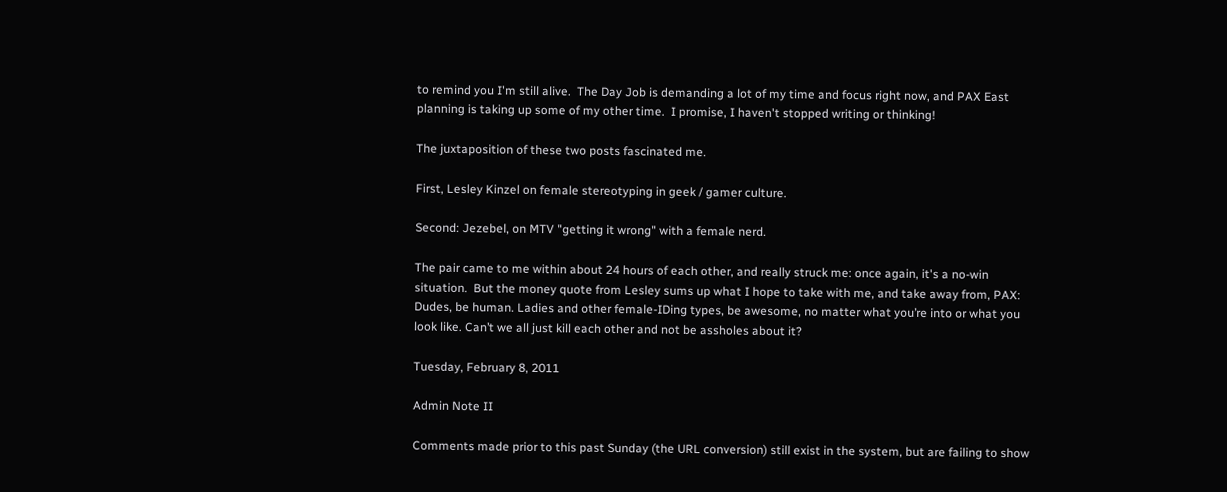to remind you I'm still alive.  The Day Job is demanding a lot of my time and focus right now, and PAX East planning is taking up some of my other time.  I promise, I haven't stopped writing or thinking!

The juxtaposition of these two posts fascinated me.

First, Lesley Kinzel on female stereotyping in geek / gamer culture.

Second: Jezebel, on MTV "getting it wrong" with a female nerd.

The pair came to me within about 24 hours of each other, and really struck me: once again, it's a no-win situation.  But the money quote from Lesley sums up what I hope to take with me, and take away from, PAX:
Dudes, be human. Ladies and other female-IDing types, be awesome, no matter what you’re into or what you look like. Can’t we all just kill each other and not be assholes about it?

Tuesday, February 8, 2011

Admin Note II

Comments made prior to this past Sunday (the URL conversion) still exist in the system, but are failing to show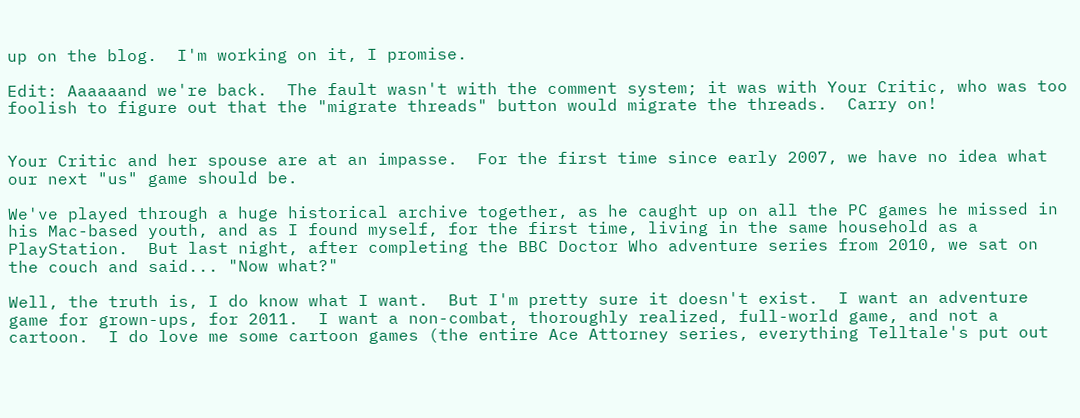up on the blog.  I'm working on it, I promise.

Edit: Aaaaaand we're back.  The fault wasn't with the comment system; it was with Your Critic, who was too foolish to figure out that the "migrate threads" button would migrate the threads.  Carry on!


Your Critic and her spouse are at an impasse.  For the first time since early 2007, we have no idea what our next "us" game should be.

We've played through a huge historical archive together, as he caught up on all the PC games he missed in his Mac-based youth, and as I found myself, for the first time, living in the same household as a PlayStation.  But last night, after completing the BBC Doctor Who adventure series from 2010, we sat on the couch and said... "Now what?"

Well, the truth is, I do know what I want.  But I'm pretty sure it doesn't exist.  I want an adventure game for grown-ups, for 2011.  I want a non-combat, thoroughly realized, full-world game, and not a cartoon.  I do love me some cartoon games (the entire Ace Attorney series, everything Telltale's put out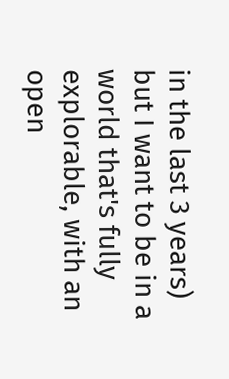in the last 3 years) but I want to be in a world that's fully explorable, with an open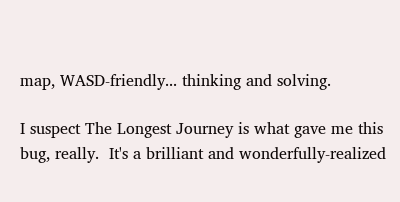map, WASD-friendly... thinking and solving.

I suspect The Longest Journey is what gave me this bug, really.  It's a brilliant and wonderfully-realized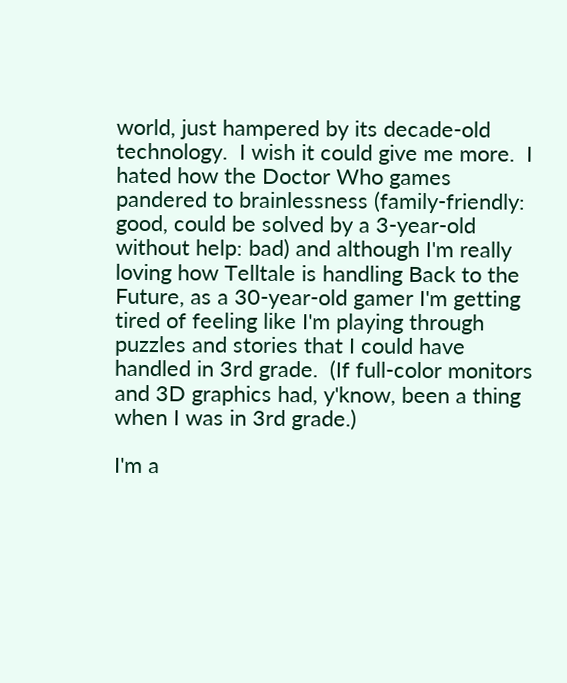world, just hampered by its decade-old technology.  I wish it could give me more.  I hated how the Doctor Who games pandered to brainlessness (family-friendly: good, could be solved by a 3-year-old without help: bad) and although I'm really loving how Telltale is handling Back to the Future, as a 30-year-old gamer I'm getting tired of feeling like I'm playing through puzzles and stories that I could have handled in 3rd grade.  (If full-color monitors and 3D graphics had, y'know, been a thing when I was in 3rd grade.)

I'm a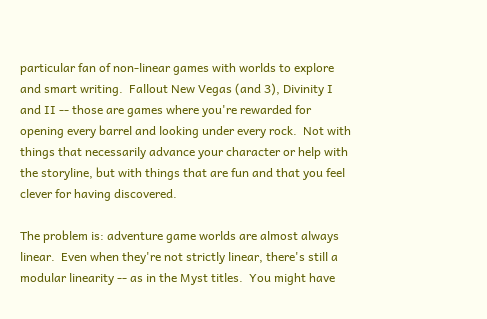particular fan of non-linear games with worlds to explore and smart writing.  Fallout New Vegas (and 3), Divinity I and II -- those are games where you're rewarded for opening every barrel and looking under every rock.  Not with things that necessarily advance your character or help with the storyline, but with things that are fun and that you feel clever for having discovered.

The problem is: adventure game worlds are almost always linear.  Even when they're not strictly linear, there's still a modular linearity -- as in the Myst titles.  You might have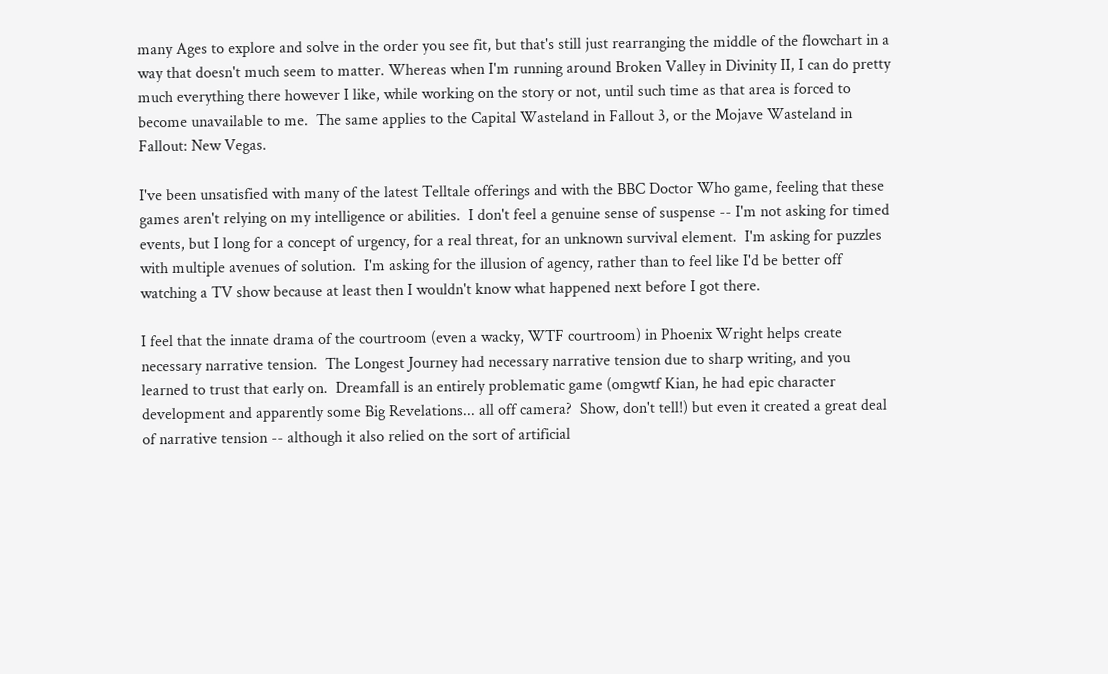many Ages to explore and solve in the order you see fit, but that's still just rearranging the middle of the flowchart in a way that doesn't much seem to matter. Whereas when I'm running around Broken Valley in Divinity II, I can do pretty much everything there however I like, while working on the story or not, until such time as that area is forced to become unavailable to me.  The same applies to the Capital Wasteland in Fallout 3, or the Mojave Wasteland in Fallout: New Vegas.

I've been unsatisfied with many of the latest Telltale offerings and with the BBC Doctor Who game, feeling that these games aren't relying on my intelligence or abilities.  I don't feel a genuine sense of suspense -- I'm not asking for timed events, but I long for a concept of urgency, for a real threat, for an unknown survival element.  I'm asking for puzzles with multiple avenues of solution.  I'm asking for the illusion of agency, rather than to feel like I'd be better off watching a TV show because at least then I wouldn't know what happened next before I got there.

I feel that the innate drama of the courtroom (even a wacky, WTF courtroom) in Phoenix Wright helps create necessary narrative tension.  The Longest Journey had necessary narrative tension due to sharp writing, and you learned to trust that early on.  Dreamfall is an entirely problematic game (omgwtf Kian, he had epic character development and apparently some Big Revelations... all off camera?  Show, don't tell!) but even it created a great deal of narrative tension -- although it also relied on the sort of artificial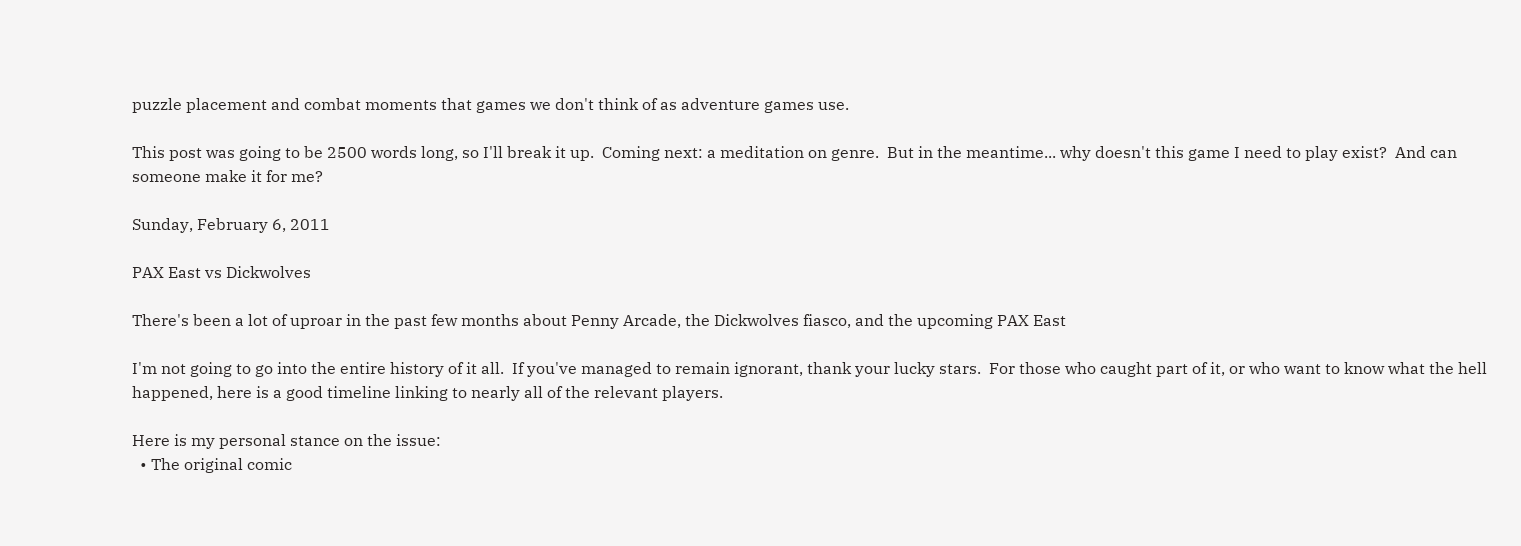puzzle placement and combat moments that games we don't think of as adventure games use.

This post was going to be 2500 words long, so I'll break it up.  Coming next: a meditation on genre.  But in the meantime... why doesn't this game I need to play exist?  And can someone make it for me?

Sunday, February 6, 2011

PAX East vs Dickwolves

There's been a lot of uproar in the past few months about Penny Arcade, the Dickwolves fiasco, and the upcoming PAX East

I'm not going to go into the entire history of it all.  If you've managed to remain ignorant, thank your lucky stars.  For those who caught part of it, or who want to know what the hell happened, here is a good timeline linking to nearly all of the relevant players.

Here is my personal stance on the issue:
  • The original comic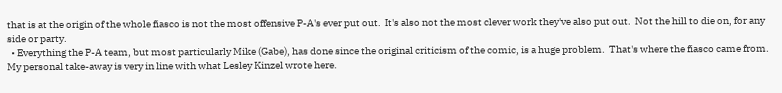that is at the origin of the whole fiasco is not the most offensive P-A's ever put out.  It's also not the most clever work they've also put out.  Not the hill to die on, for any side or party.
  • Everything the P-A team, but most particularly Mike (Gabe), has done since the original criticism of the comic, is a huge problem.  That's where the fiasco came from.
My personal take-away is very in line with what Lesley Kinzel wrote here.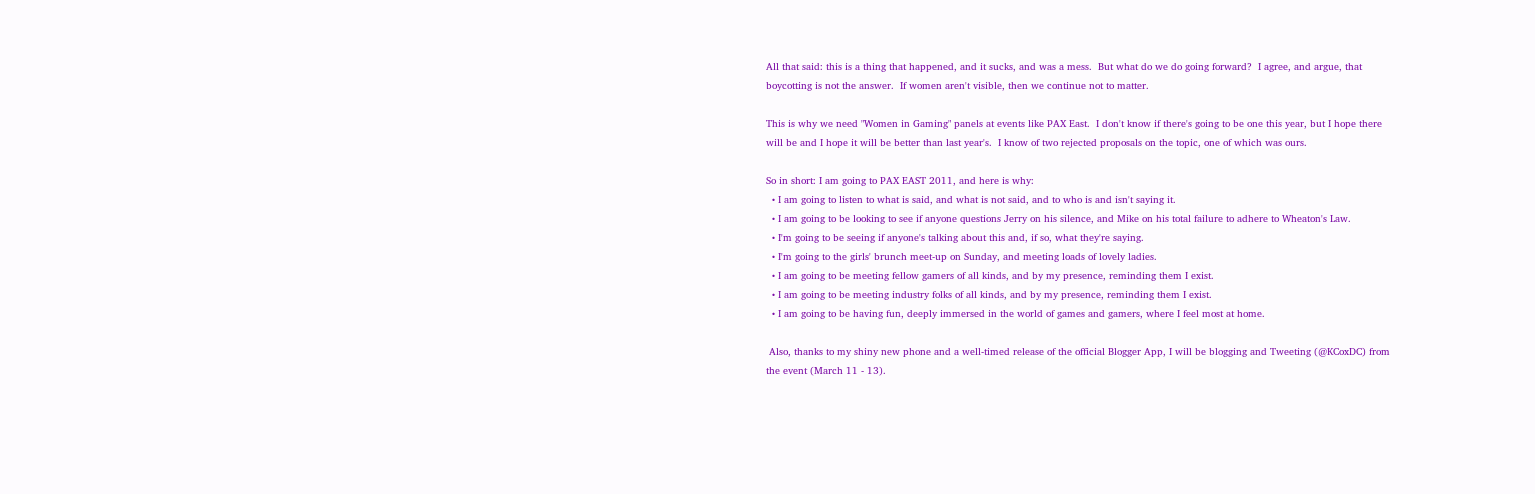All that said: this is a thing that happened, and it sucks, and was a mess.  But what do we do going forward?  I agree, and argue, that boycotting is not the answer.  If women aren't visible, then we continue not to matter.

This is why we need "Women in Gaming" panels at events like PAX East.  I don't know if there's going to be one this year, but I hope there will be and I hope it will be better than last year's.  I know of two rejected proposals on the topic, one of which was ours.

So in short: I am going to PAX EAST 2011, and here is why:
  • I am going to listen to what is said, and what is not said, and to who is and isn't saying it.
  • I am going to be looking to see if anyone questions Jerry on his silence, and Mike on his total failure to adhere to Wheaton's Law.
  • I'm going to be seeing if anyone's talking about this and, if so, what they're saying.
  • I'm going to the girls' brunch meet-up on Sunday, and meeting loads of lovely ladies.
  • I am going to be meeting fellow gamers of all kinds, and by my presence, reminding them I exist.
  • I am going to be meeting industry folks of all kinds, and by my presence, reminding them I exist.
  • I am going to be having fun, deeply immersed in the world of games and gamers, where I feel most at home.

 Also, thanks to my shiny new phone and a well-timed release of the official Blogger App, I will be blogging and Tweeting (@KCoxDC) from the event (March 11 - 13).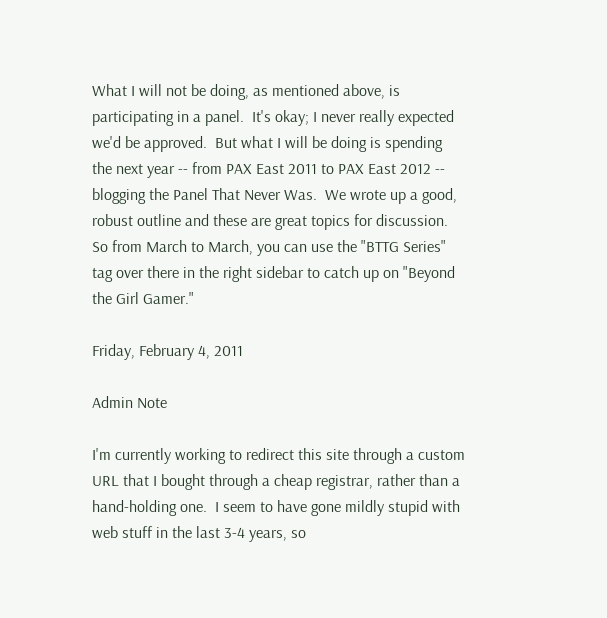What I will not be doing, as mentioned above, is participating in a panel.  It's okay; I never really expected we'd be approved.  But what I will be doing is spending the next year -- from PAX East 2011 to PAX East 2012 -- blogging the Panel That Never Was.  We wrote up a good, robust outline and these are great topics for discussion.  So from March to March, you can use the "BTTG Series" tag over there in the right sidebar to catch up on "Beyond the Girl Gamer."

Friday, February 4, 2011

Admin Note

I'm currently working to redirect this site through a custom URL that I bought through a cheap registrar, rather than a hand-holding one.  I seem to have gone mildly stupid with web stuff in the last 3-4 years, so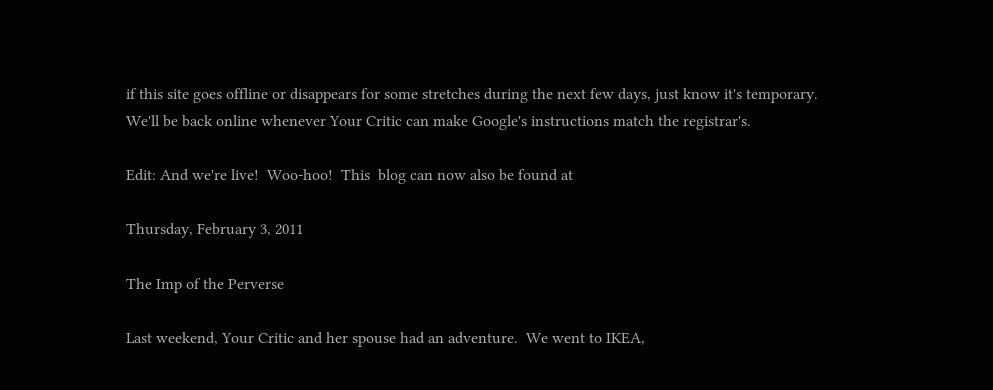if this site goes offline or disappears for some stretches during the next few days, just know it's temporary.  We'll be back online whenever Your Critic can make Google's instructions match the registrar's.

Edit: And we're live!  Woo-hoo!  This  blog can now also be found at

Thursday, February 3, 2011

The Imp of the Perverse

Last weekend, Your Critic and her spouse had an adventure.  We went to IKEA,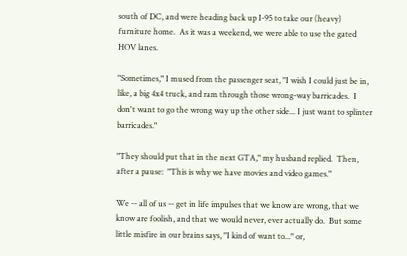south of DC, and were heading back up I-95 to take our (heavy) furniture home.  As it was a weekend, we were able to use the gated HOV lanes.

"Sometimes," I mused from the passenger seat, "I wish I could just be in, like, a big 4x4 truck, and ram through those wrong-way barricades.  I don't want to go the wrong way up the other side... I just want to splinter barricades."

"They should put that in the next GTA," my husband replied.  Then, after a pause:  "This is why we have movies and video games."

We -- all of us -- get in life impulses that we know are wrong, that we know are foolish, and that we would never, ever actually do.  But some little misfire in our brains says, "I kind of want to..." or,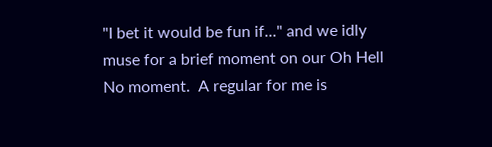"I bet it would be fun if..." and we idly muse for a brief moment on our Oh Hell No moment.  A regular for me is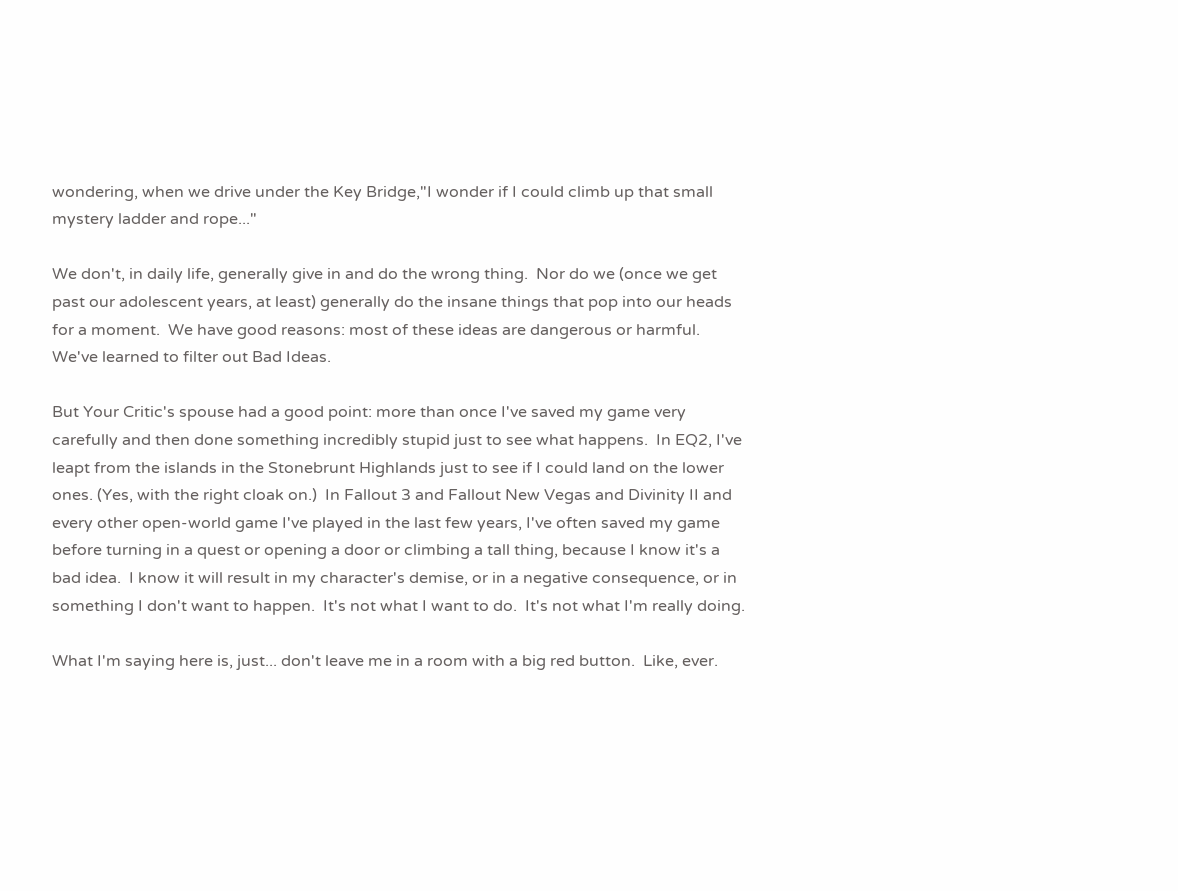wondering, when we drive under the Key Bridge,"I wonder if I could climb up that small mystery ladder and rope..."

We don't, in daily life, generally give in and do the wrong thing.  Nor do we (once we get past our adolescent years, at least) generally do the insane things that pop into our heads for a moment.  We have good reasons: most of these ideas are dangerous or harmful.  We've learned to filter out Bad Ideas.

But Your Critic's spouse had a good point: more than once I've saved my game very carefully and then done something incredibly stupid just to see what happens.  In EQ2, I've leapt from the islands in the Stonebrunt Highlands just to see if I could land on the lower ones. (Yes, with the right cloak on.)  In Fallout 3 and Fallout New Vegas and Divinity II and every other open-world game I've played in the last few years, I've often saved my game before turning in a quest or opening a door or climbing a tall thing, because I know it's a bad idea.  I know it will result in my character's demise, or in a negative consequence, or in something I don't want to happen.  It's not what I want to do.  It's not what I'm really doing.

What I'm saying here is, just... don't leave me in a room with a big red button.  Like, ever.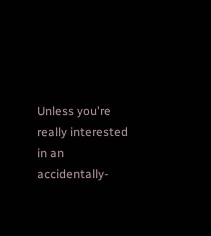Unless you're really interested in an accidentally-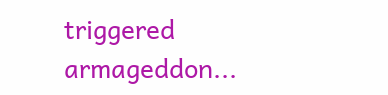triggered armageddon...